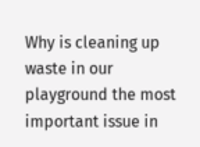Why is cleaning up waste in our playground the most important issue in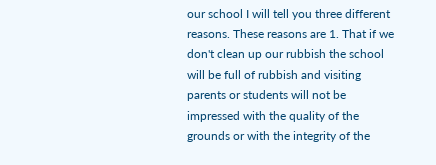our school I will tell you three different reasons. These reasons are 1. That if we don't clean up our rubbish the school will be full of rubbish and visiting parents or students will not be impressed with the quality of the grounds or with the integrity of the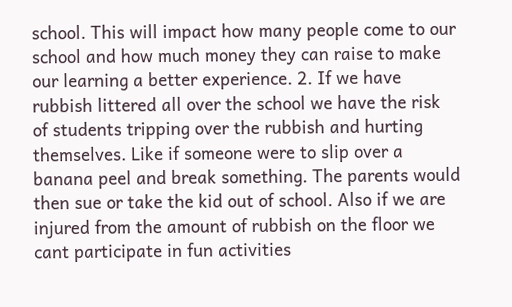school. This will impact how many people come to our school and how much money they can raise to make our learning a better experience. 2. If we have rubbish littered all over the school we have the risk of students tripping over the rubbish and hurting themselves. Like if someone were to slip over a banana peel and break something. The parents would then sue or take the kid out of school. Also if we are injured from the amount of rubbish on the floor we cant participate in fun activities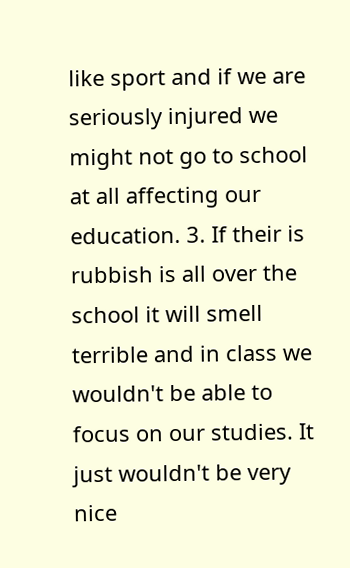like sport and if we are seriously injured we might not go to school at all affecting our education. 3. If their is rubbish is all over the school it will smell terrible and in class we wouldn't be able to focus on our studies. It just wouldn't be very nice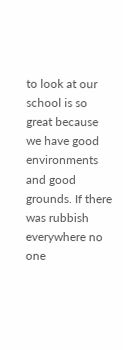to look at our school is so great because we have good environments and good grounds. If there was rubbish everywhere no one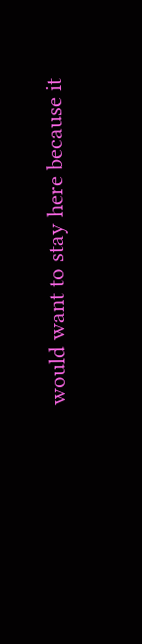would want to stay here because it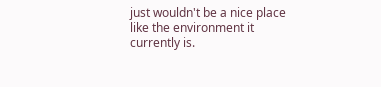just wouldn't be a nice place like the environment it currently is.